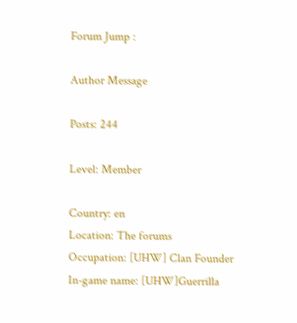Forum Jump :

Author Message

Posts: 244

Level: Member

Country: en
Location: The forums
Occupation: [UHW] Clan Founder
In-game name: [UHW]Guerrilla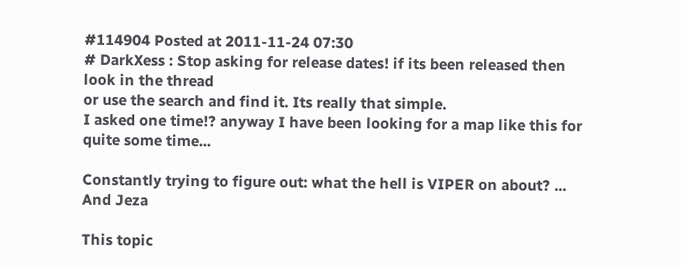#114904 Posted at 2011-11-24 07:30
# DarkXess : Stop asking for release dates! if its been released then look in the thread
or use the search and find it. Its really that simple.
I asked one time!? anyway I have been looking for a map like this for quite some time...

Constantly trying to figure out: what the hell is VIPER on about? ... And Jeza

This topic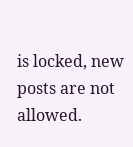is locked, new posts are not allowed.